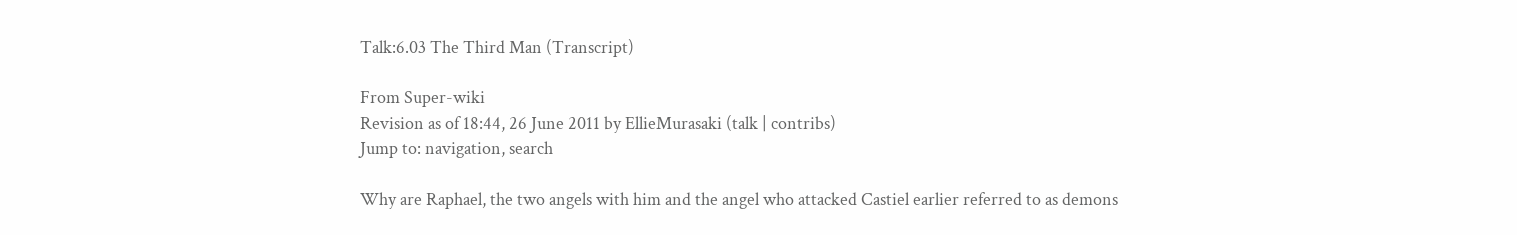Talk:6.03 The Third Man (Transcript)

From Super-wiki
Revision as of 18:44, 26 June 2011 by EllieMurasaki (talk | contribs)
Jump to: navigation, search

Why are Raphael, the two angels with him and the angel who attacked Castiel earlier referred to as demons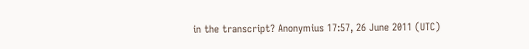in the transcript? Anonymius 17:57, 26 June 2011 (UTC)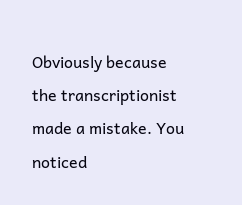Obviously because the transcriptionist made a mistake. You noticed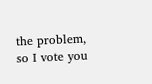the problem, so I vote you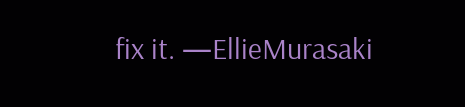fix it. —EllieMurasaki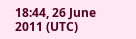18:44, 26 June 2011 (UTC)